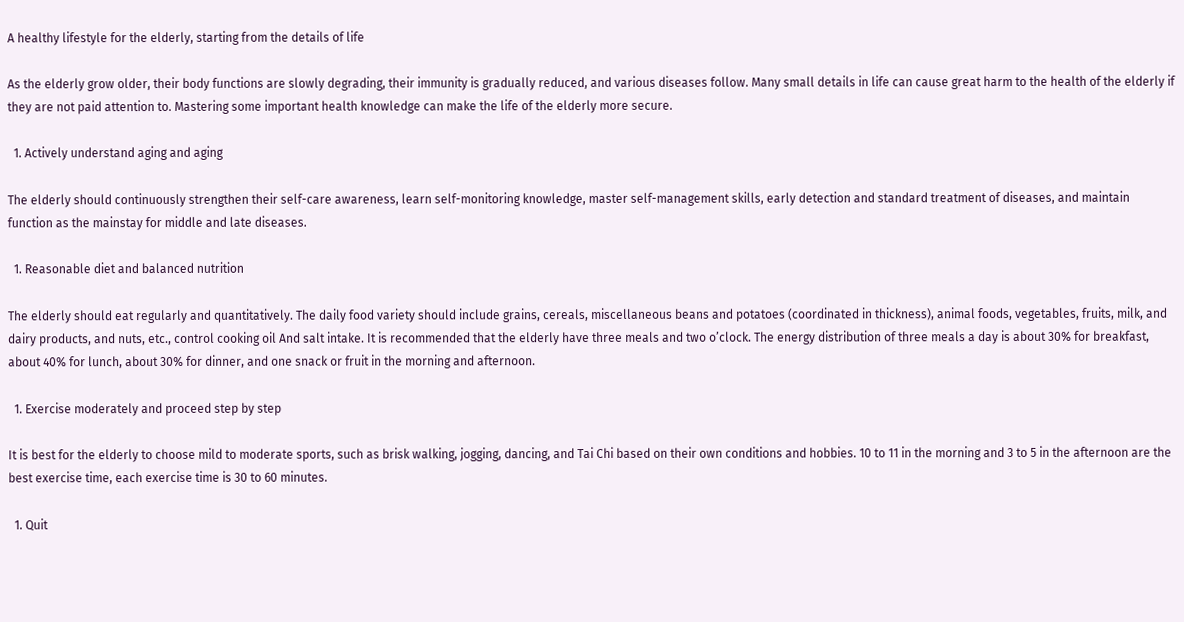A healthy lifestyle for the elderly, starting from the details of life

As the elderly grow older, their body functions are slowly degrading, their immunity is gradually reduced, and various diseases follow. Many small details in life can cause great harm to the health of the elderly if they are not paid attention to. Mastering some important health knowledge can make the life of the elderly more secure.

  1. Actively understand aging and aging

The elderly should continuously strengthen their self-care awareness, learn self-monitoring knowledge, master self-management skills, early detection and standard treatment of diseases, and maintain function as the mainstay for middle and late diseases.

  1. Reasonable diet and balanced nutrition

The elderly should eat regularly and quantitatively. The daily food variety should include grains, cereals, miscellaneous beans and potatoes (coordinated in thickness), animal foods, vegetables, fruits, milk, and dairy products, and nuts, etc., control cooking oil And salt intake. It is recommended that the elderly have three meals and two o’clock. The energy distribution of three meals a day is about 30% for breakfast, about 40% for lunch, about 30% for dinner, and one snack or fruit in the morning and afternoon.

  1. Exercise moderately and proceed step by step

It is best for the elderly to choose mild to moderate sports, such as brisk walking, jogging, dancing, and Tai Chi based on their own conditions and hobbies. 10 to 11 in the morning and 3 to 5 in the afternoon are the best exercise time, each exercise time is 30 to 60 minutes.

  1. Quit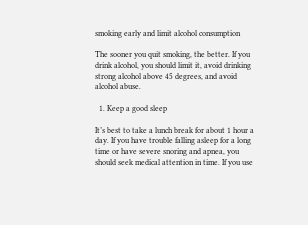smoking early and limit alcohol consumption

The sooner you quit smoking, the better. If you drink alcohol, you should limit it, avoid drinking strong alcohol above 45 degrees, and avoid alcohol abuse.

  1. Keep a good sleep

It’s best to take a lunch break for about 1 hour a day. If you have trouble falling asleep for a long time or have severe snoring and apnea, you should seek medical attention in time. If you use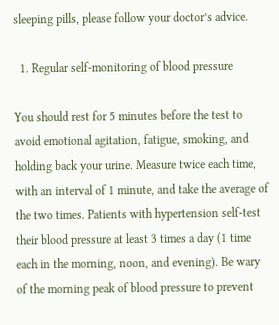sleeping pills, please follow your doctor’s advice.

  1. Regular self-monitoring of blood pressure

You should rest for 5 minutes before the test to avoid emotional agitation, fatigue, smoking, and holding back your urine. Measure twice each time, with an interval of 1 minute, and take the average of the two times. Patients with hypertension self-test their blood pressure at least 3 times a day (1 time each in the morning, noon, and evening). Be wary of the morning peak of blood pressure to prevent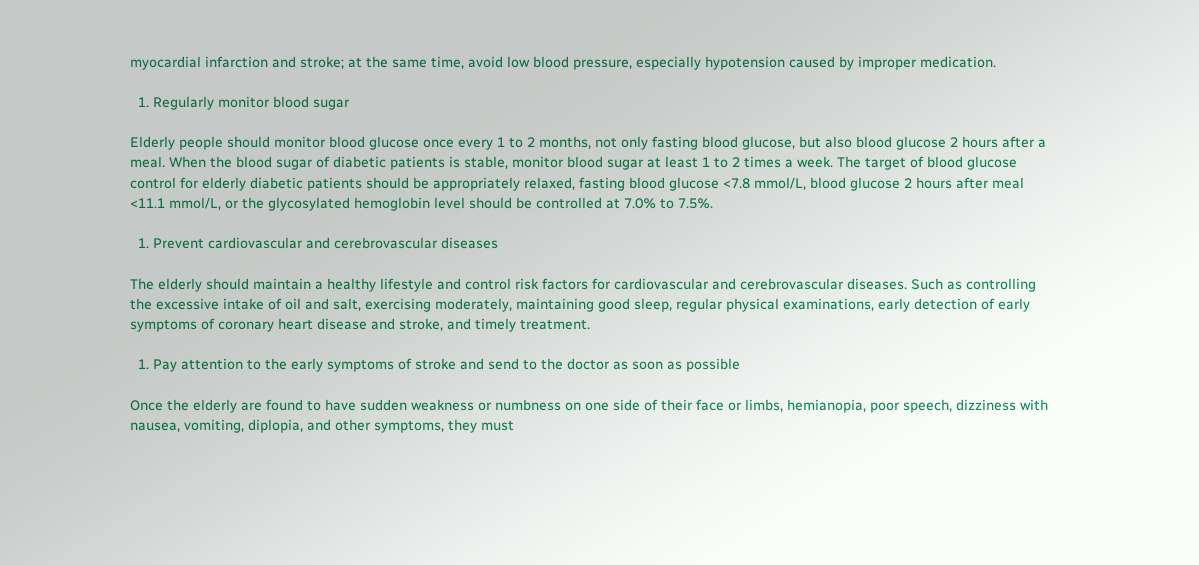myocardial infarction and stroke; at the same time, avoid low blood pressure, especially hypotension caused by improper medication.

  1. Regularly monitor blood sugar

Elderly people should monitor blood glucose once every 1 to 2 months, not only fasting blood glucose, but also blood glucose 2 hours after a meal. When the blood sugar of diabetic patients is stable, monitor blood sugar at least 1 to 2 times a week. The target of blood glucose control for elderly diabetic patients should be appropriately relaxed, fasting blood glucose <7.8 mmol/L, blood glucose 2 hours after meal <11.1 mmol/L, or the glycosylated hemoglobin level should be controlled at 7.0% to 7.5%.

  1. Prevent cardiovascular and cerebrovascular diseases

The elderly should maintain a healthy lifestyle and control risk factors for cardiovascular and cerebrovascular diseases. Such as controlling the excessive intake of oil and salt, exercising moderately, maintaining good sleep, regular physical examinations, early detection of early symptoms of coronary heart disease and stroke, and timely treatment.

  1. Pay attention to the early symptoms of stroke and send to the doctor as soon as possible

Once the elderly are found to have sudden weakness or numbness on one side of their face or limbs, hemianopia, poor speech, dizziness with nausea, vomiting, diplopia, and other symptoms, they must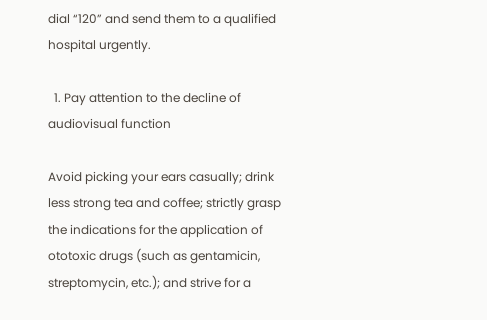dial “120” and send them to a qualified hospital urgently.

  1. Pay attention to the decline of audiovisual function

Avoid picking your ears casually; drink less strong tea and coffee; strictly grasp the indications for the application of ototoxic drugs (such as gentamicin, streptomycin, etc.); and strive for a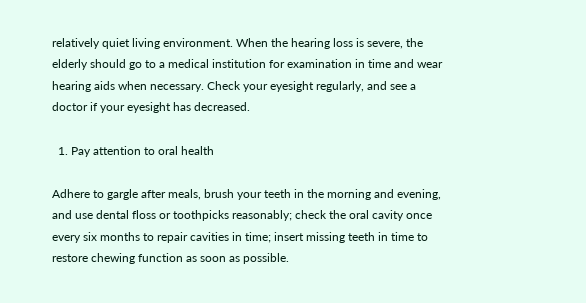relatively quiet living environment. When the hearing loss is severe, the elderly should go to a medical institution for examination in time and wear hearing aids when necessary. Check your eyesight regularly, and see a doctor if your eyesight has decreased.

  1. Pay attention to oral health

Adhere to gargle after meals, brush your teeth in the morning and evening, and use dental floss or toothpicks reasonably; check the oral cavity once every six months to repair cavities in time; insert missing teeth in time to restore chewing function as soon as possible.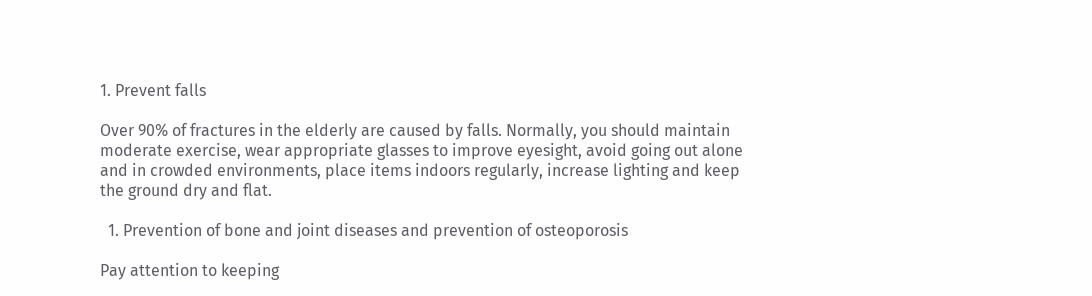1. Prevent falls

Over 90% of fractures in the elderly are caused by falls. Normally, you should maintain moderate exercise, wear appropriate glasses to improve eyesight, avoid going out alone and in crowded environments, place items indoors regularly, increase lighting and keep the ground dry and flat.

  1. Prevention of bone and joint diseases and prevention of osteoporosis

Pay attention to keeping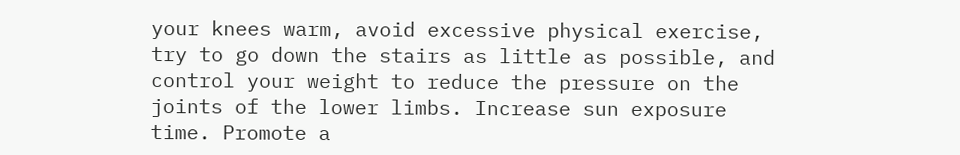your knees warm, avoid excessive physical exercise, try to go down the stairs as little as possible, and control your weight to reduce the pressure on the joints of the lower limbs. Increase sun exposure time. Promote a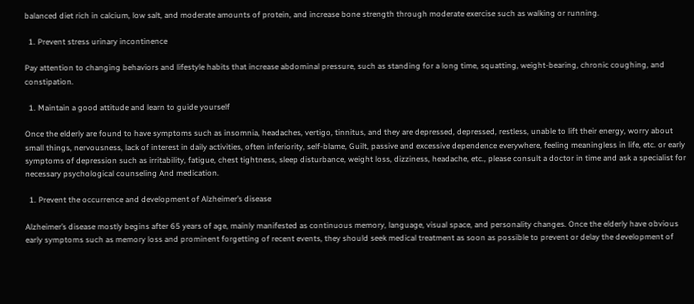balanced diet rich in calcium, low salt, and moderate amounts of protein, and increase bone strength through moderate exercise such as walking or running.

  1. Prevent stress urinary incontinence

Pay attention to changing behaviors and lifestyle habits that increase abdominal pressure, such as standing for a long time, squatting, weight-bearing, chronic coughing, and constipation.

  1. Maintain a good attitude and learn to guide yourself

Once the elderly are found to have symptoms such as insomnia, headaches, vertigo, tinnitus, and they are depressed, depressed, restless, unable to lift their energy, worry about small things, nervousness, lack of interest in daily activities, often inferiority, self-blame, Guilt, passive and excessive dependence everywhere, feeling meaningless in life, etc. or early symptoms of depression such as irritability, fatigue, chest tightness, sleep disturbance, weight loss, dizziness, headache, etc., please consult a doctor in time and ask a specialist for necessary psychological counseling And medication.

  1. Prevent the occurrence and development of Alzheimer’s disease

Alzheimer’s disease mostly begins after 65 years of age, mainly manifested as continuous memory, language, visual space, and personality changes. Once the elderly have obvious early symptoms such as memory loss and prominent forgetting of recent events, they should seek medical treatment as soon as possible to prevent or delay the development of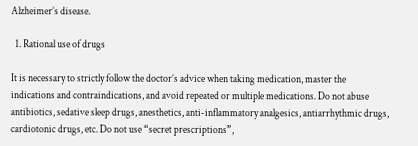Alzheimer’s disease.

  1. Rational use of drugs

It is necessary to strictly follow the doctor’s advice when taking medication, master the indications and contraindications, and avoid repeated or multiple medications. Do not abuse antibiotics, sedative sleep drugs, anesthetics, anti-inflammatory analgesics, antiarrhythmic drugs, cardiotonic drugs, etc. Do not use “secret prescriptions”,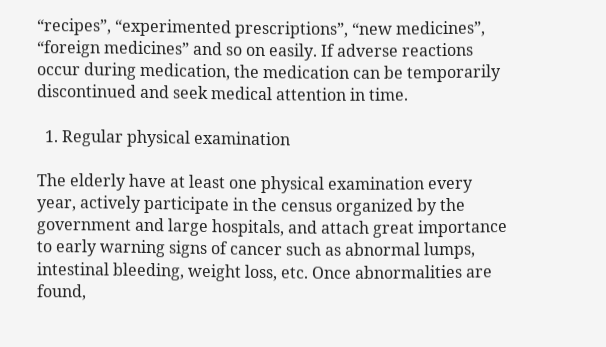“recipes”, “experimented prescriptions”, “new medicines”, “foreign medicines” and so on easily. If adverse reactions occur during medication, the medication can be temporarily discontinued and seek medical attention in time.

  1. Regular physical examination

The elderly have at least one physical examination every year, actively participate in the census organized by the government and large hospitals, and attach great importance to early warning signs of cancer such as abnormal lumps, intestinal bleeding, weight loss, etc. Once abnormalities are found,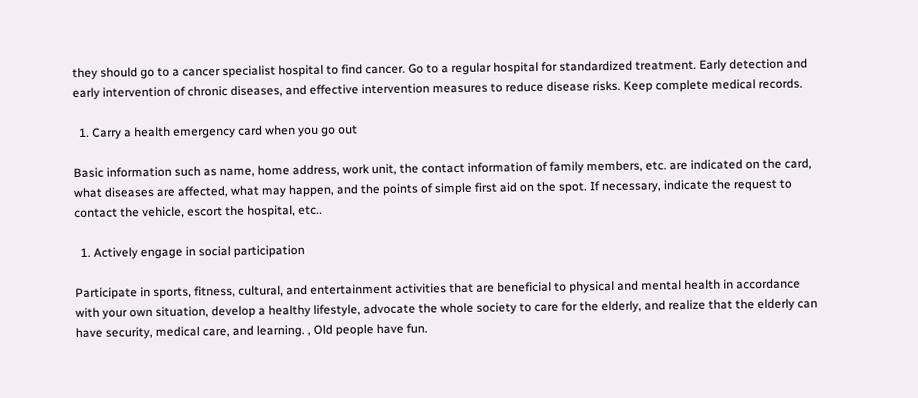they should go to a cancer specialist hospital to find cancer. Go to a regular hospital for standardized treatment. Early detection and early intervention of chronic diseases, and effective intervention measures to reduce disease risks. Keep complete medical records.

  1. Carry a health emergency card when you go out

Basic information such as name, home address, work unit, the contact information of family members, etc. are indicated on the card, what diseases are affected, what may happen, and the points of simple first aid on the spot. If necessary, indicate the request to contact the vehicle, escort the hospital, etc..

  1. Actively engage in social participation

Participate in sports, fitness, cultural, and entertainment activities that are beneficial to physical and mental health in accordance with your own situation, develop a healthy lifestyle, advocate the whole society to care for the elderly, and realize that the elderly can have security, medical care, and learning. , Old people have fun.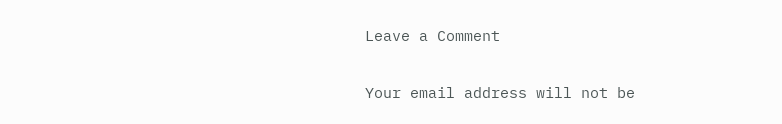Leave a Comment

Your email address will not be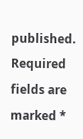published. Required fields are marked *